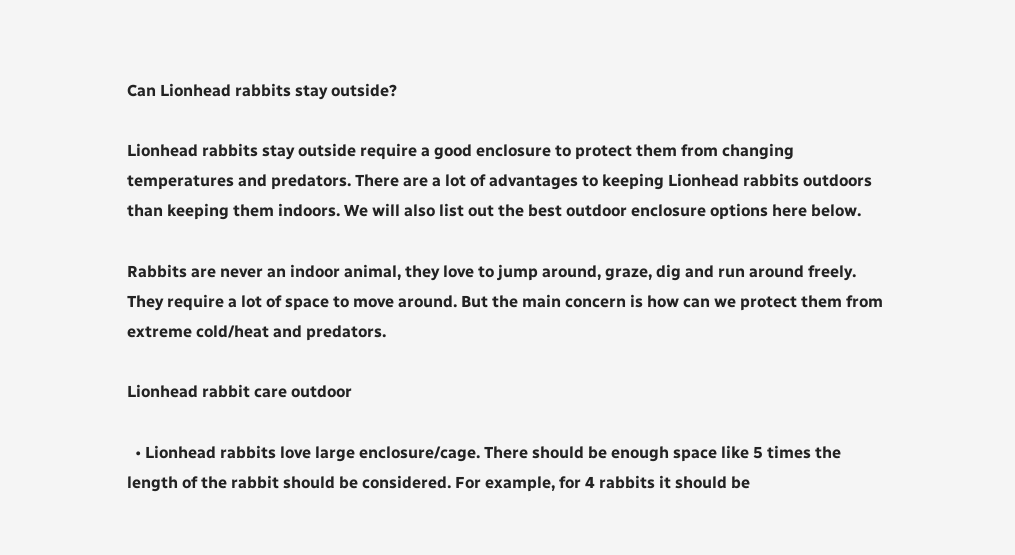Can Lionhead rabbits stay outside?

Lionhead rabbits stay outside require a good enclosure to protect them from changing temperatures and predators. There are a lot of advantages to keeping Lionhead rabbits outdoors than keeping them indoors. We will also list out the best outdoor enclosure options here below.

Rabbits are never an indoor animal, they love to jump around, graze, dig and run around freely. They require a lot of space to move around. But the main concern is how can we protect them from extreme cold/heat and predators.

Lionhead rabbit care outdoor

  • Lionhead rabbits love large enclosure/cage. There should be enough space like 5 times the length of the rabbit should be considered. For example, for 4 rabbits it should be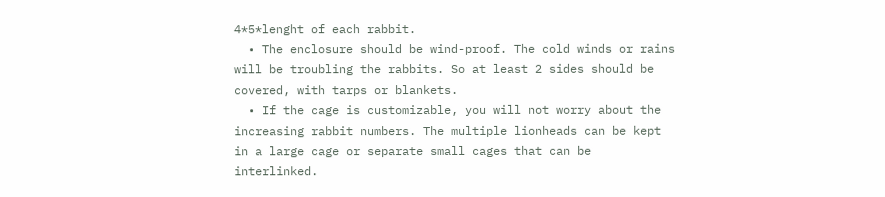4*5*lenght of each rabbit.
  • The enclosure should be wind-proof. The cold winds or rains will be troubling the rabbits. So at least 2 sides should be covered, with tarps or blankets.
  • If the cage is customizable, you will not worry about the increasing rabbit numbers. The multiple lionheads can be kept in a large cage or separate small cages that can be interlinked.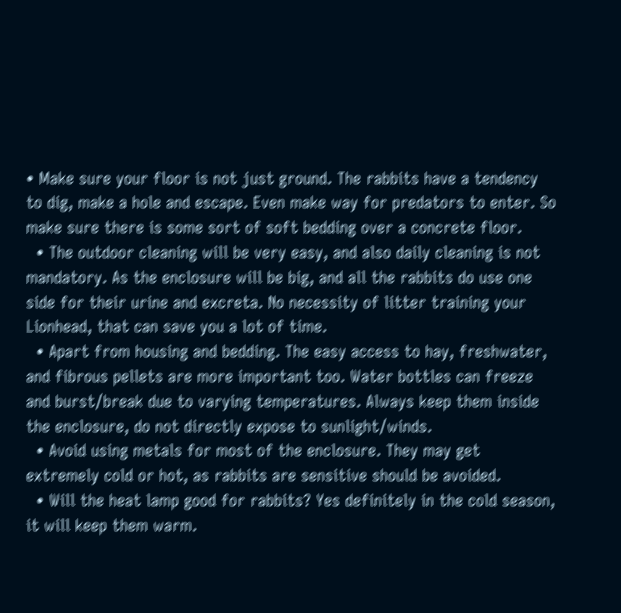• Make sure your floor is not just ground. The rabbits have a tendency to dig, make a hole and escape. Even make way for predators to enter. So make sure there is some sort of soft bedding over a concrete floor.
  • The outdoor cleaning will be very easy, and also daily cleaning is not mandatory. As the enclosure will be big, and all the rabbits do use one side for their urine and excreta. No necessity of litter training your Lionhead, that can save you a lot of time.
  • Apart from housing and bedding. The easy access to hay, freshwater, and fibrous pellets are more important too. Water bottles can freeze and burst/break due to varying temperatures. Always keep them inside the enclosure, do not directly expose to sunlight/winds.
  • Avoid using metals for most of the enclosure. They may get extremely cold or hot, as rabbits are sensitive should be avoided.
  • Will the heat lamp good for rabbits? Yes definitely in the cold season, it will keep them warm.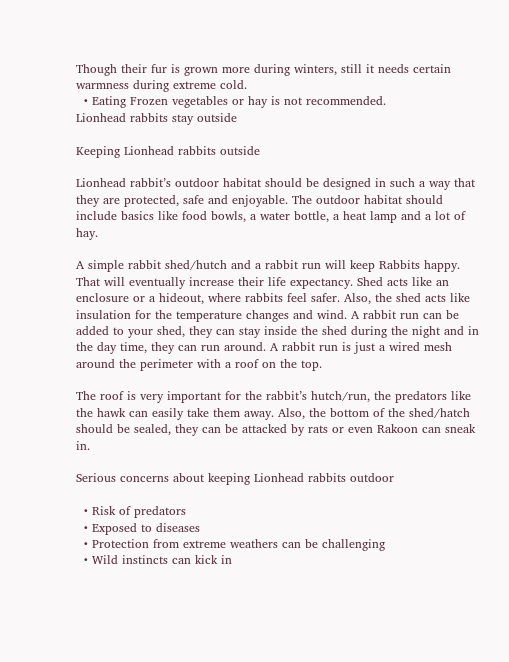Though their fur is grown more during winters, still it needs certain warmness during extreme cold.
  • Eating Frozen vegetables or hay is not recommended.
Lionhead rabbits stay outside

Keeping Lionhead rabbits outside

Lionhead rabbit’s outdoor habitat should be designed in such a way that they are protected, safe and enjoyable. The outdoor habitat should include basics like food bowls, a water bottle, a heat lamp and a lot of hay.

A simple rabbit shed/hutch and a rabbit run will keep Rabbits happy. That will eventually increase their life expectancy. Shed acts like an enclosure or a hideout, where rabbits feel safer. Also, the shed acts like insulation for the temperature changes and wind. A rabbit run can be added to your shed, they can stay inside the shed during the night and in the day time, they can run around. A rabbit run is just a wired mesh around the perimeter with a roof on the top.

The roof is very important for the rabbit’s hutch/run, the predators like the hawk can easily take them away. Also, the bottom of the shed/hatch should be sealed, they can be attacked by rats or even Rakoon can sneak in.

Serious concerns about keeping Lionhead rabbits outdoor

  • Risk of predators
  • Exposed to diseases
  • Protection from extreme weathers can be challenging
  • Wild instincts can kick in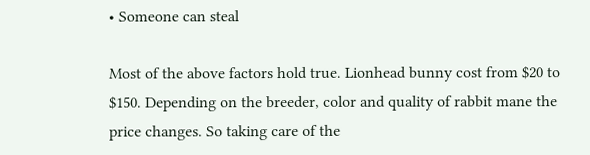• Someone can steal

Most of the above factors hold true. Lionhead bunny cost from $20 to $150. Depending on the breeder, color and quality of rabbit mane the price changes. So taking care of the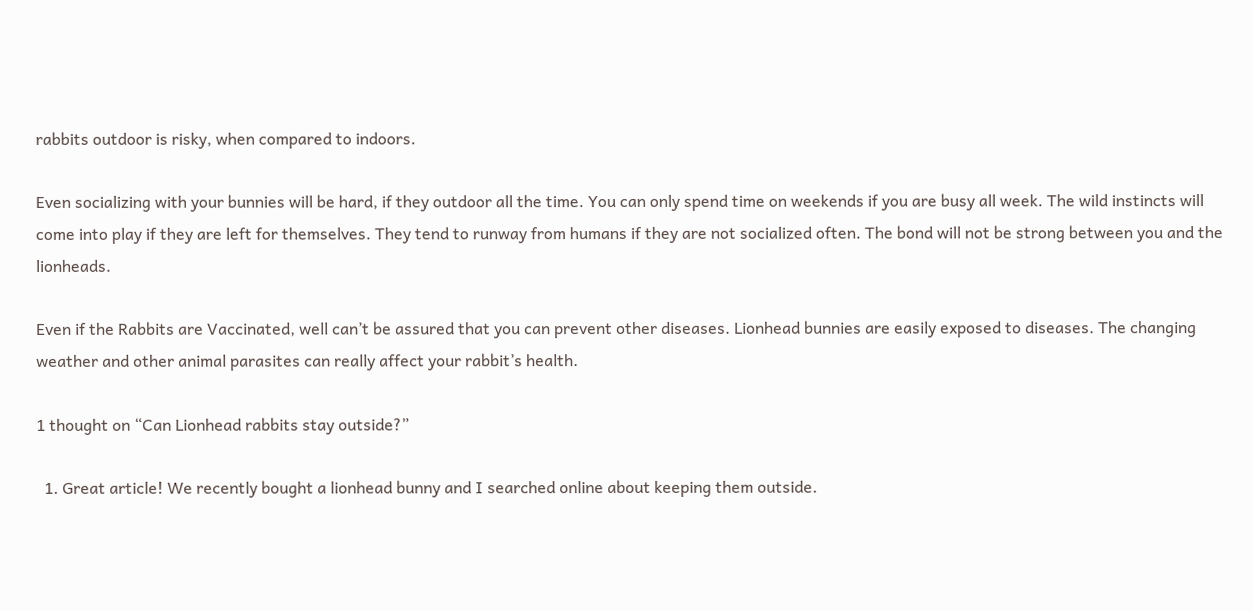rabbits outdoor is risky, when compared to indoors.

Even socializing with your bunnies will be hard, if they outdoor all the time. You can only spend time on weekends if you are busy all week. The wild instincts will come into play if they are left for themselves. They tend to runway from humans if they are not socialized often. The bond will not be strong between you and the lionheads.

Even if the Rabbits are Vaccinated, well can’t be assured that you can prevent other diseases. Lionhead bunnies are easily exposed to diseases. The changing weather and other animal parasites can really affect your rabbit’s health.

1 thought on “Can Lionhead rabbits stay outside?”

  1. Great article! We recently bought a lionhead bunny and I searched online about keeping them outside.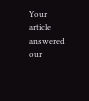Your article answered our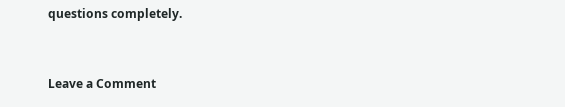questions completely.


Leave a Comment